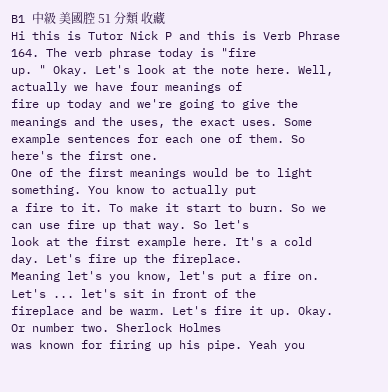B1 中級 美國腔 51 分類 收藏
Hi this is Tutor Nick P and this is Verb Phrase 164. The verb phrase today is "fire
up. " Okay. Let's look at the note here. Well, actually we have four meanings of
fire up today and we're going to give the meanings and the uses, the exact uses. Some
example sentences for each one of them. So here's the first one.
One of the first meanings would be to light something. You know to actually put
a fire to it. To make it start to burn. So we can use fire up that way. So let's
look at the first example here. It's a cold day. Let's fire up the fireplace.
Meaning let's you know, let's put a fire on. Let's ... let's sit in front of the
fireplace and be warm. Let's fire it up. Okay. Or number two. Sherlock Holmes
was known for firing up his pipe. Yeah you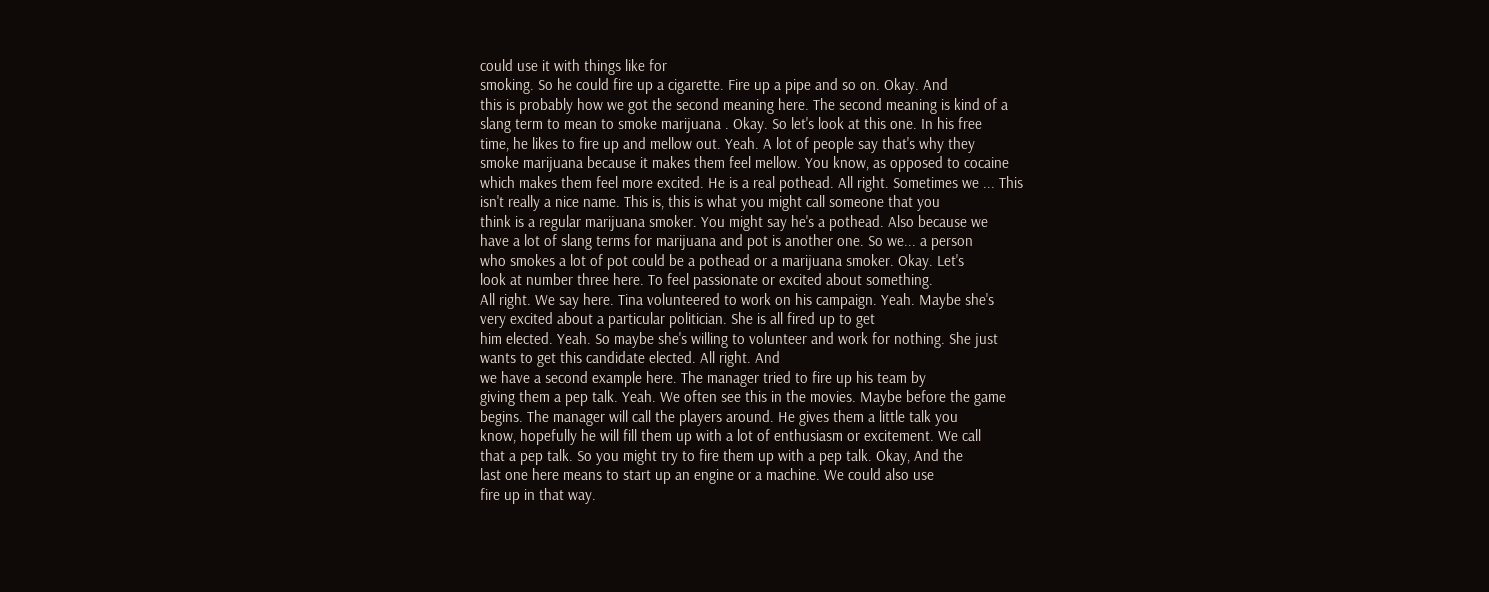could use it with things like for
smoking. So he could fire up a cigarette. Fire up a pipe and so on. Okay. And
this is probably how we got the second meaning here. The second meaning is kind of a
slang term to mean to smoke marijuana . Okay. So let's look at this one. In his free
time, he likes to fire up and mellow out. Yeah. A lot of people say that's why they
smoke marijuana because it makes them feel mellow. You know, as opposed to cocaine
which makes them feel more excited. He is a real pothead. All right. Sometimes we ... This
isn't really a nice name. This is, this is what you might call someone that you
think is a regular marijuana smoker. You might say he's a pothead. Also because we
have a lot of slang terms for marijuana and pot is another one. So we... a person
who smokes a lot of pot could be a pothead or a marijuana smoker. Okay. Let's
look at number three here. To feel passionate or excited about something.
All right. We say here. Tina volunteered to work on his campaign. Yeah. Maybe she's
very excited about a particular politician. She is all fired up to get
him elected. Yeah. So maybe she's willing to volunteer and work for nothing. She just
wants to get this candidate elected. All right. And
we have a second example here. The manager tried to fire up his team by
giving them a pep talk. Yeah. We often see this in the movies. Maybe before the game
begins. The manager will call the players around. He gives them a little talk you
know, hopefully he will fill them up with a lot of enthusiasm or excitement. We call
that a pep talk. So you might try to fire them up with a pep talk. Okay, And the
last one here means to start up an engine or a machine. We could also use
fire up in that way.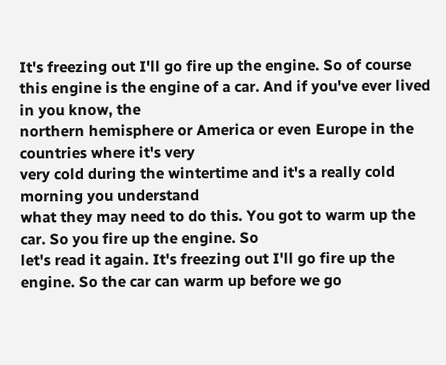It's freezing out I'll go fire up the engine. So of course
this engine is the engine of a car. And if you've ever lived in you know, the
northern hemisphere or America or even Europe in the countries where it's very
very cold during the wintertime and it's a really cold morning you understand
what they may need to do this. You got to warm up the car. So you fire up the engine. So
let's read it again. It's freezing out I'll go fire up the
engine. So the car can warm up before we go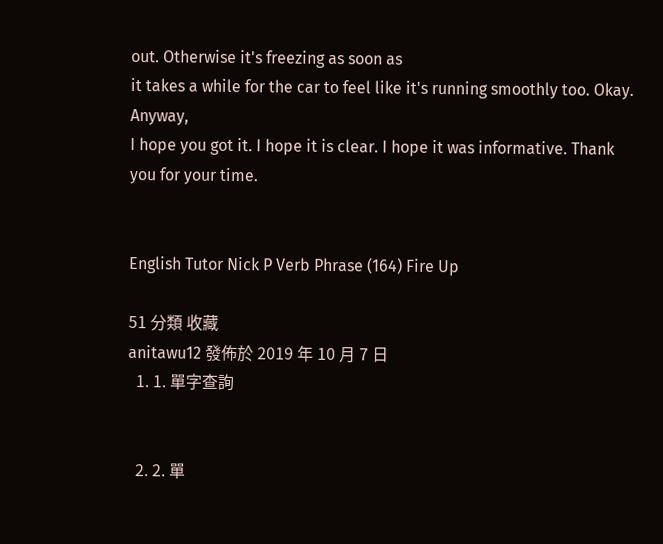out. Otherwise it's freezing as soon as
it takes a while for the car to feel like it's running smoothly too. Okay. Anyway,
I hope you got it. I hope it is clear. I hope it was informative. Thank you for your time.


English Tutor Nick P Verb Phrase (164) Fire Up

51 分類 收藏
anitawu12 發佈於 2019 年 10 月 7 日
  1. 1. 單字查詢


  2. 2. 單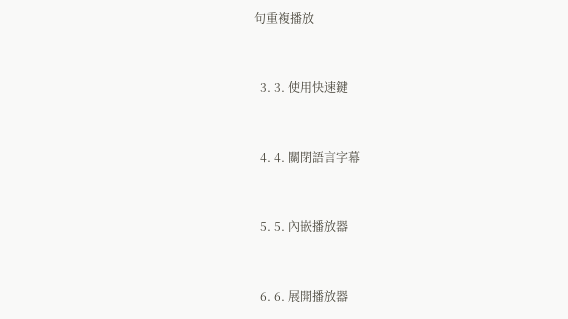句重複播放


  3. 3. 使用快速鍵


  4. 4. 關閉語言字幕


  5. 5. 內嵌播放器


  6. 6. 展開播放器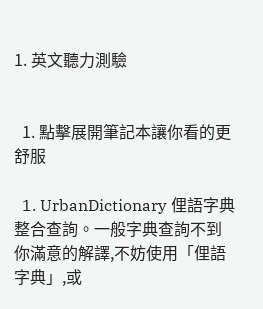1. 英文聽力測驗


  1. 點擊展開筆記本讓你看的更舒服

  1. UrbanDictionary 俚語字典整合查詢。一般字典查詢不到你滿意的解譯,不妨使用「俚語字典」,或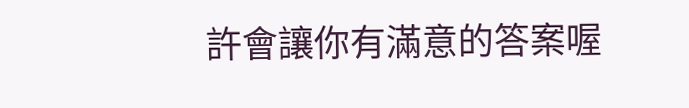許會讓你有滿意的答案喔